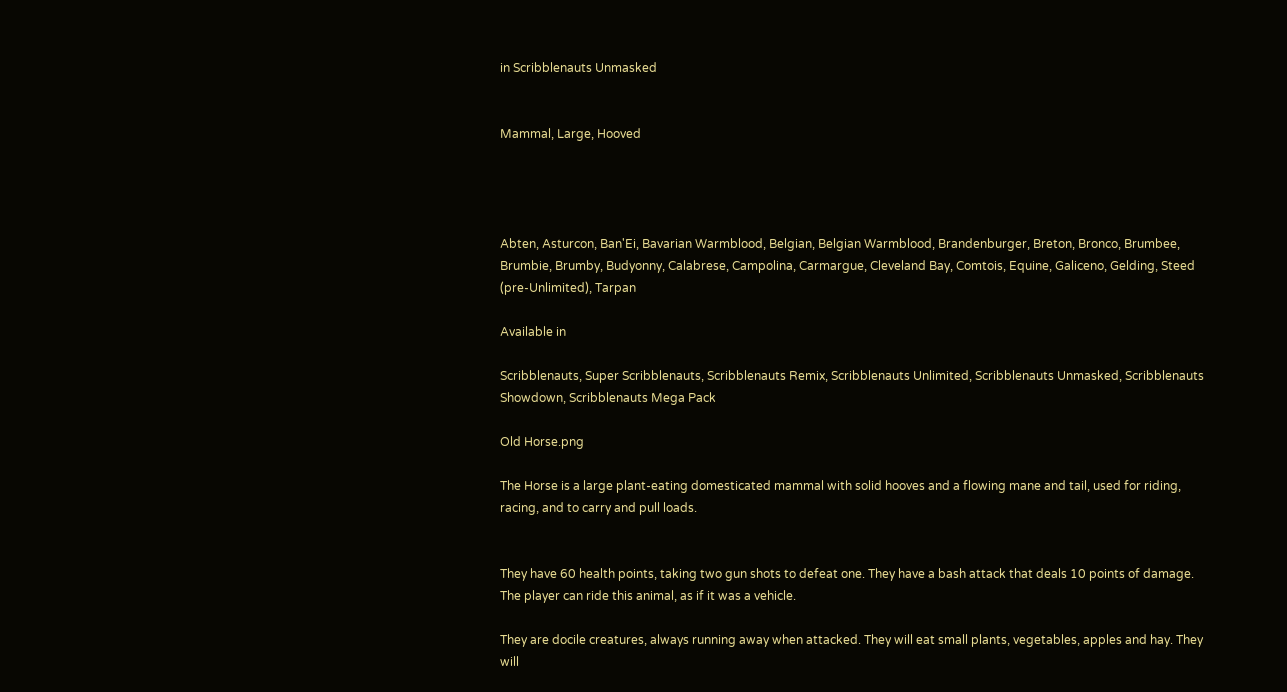in Scribblenauts Unmasked


Mammal, Large, Hooved




Abten, Asturcon, Ban'Ei, Bavarian Warmblood, Belgian, Belgian Warmblood, Brandenburger, Breton, Bronco, Brumbee, Brumbie, Brumby, Budyonny, Calabrese, Campolina, Carmargue, Cleveland Bay, Comtois, Equine, Galiceno, Gelding, Steed (pre-Unlimited), Tarpan

Available in

Scribblenauts, Super Scribblenauts, Scribblenauts Remix, Scribblenauts Unlimited, Scribblenauts Unmasked, Scribblenauts Showdown, Scribblenauts Mega Pack

Old Horse.png

The Horse is a large plant-eating domesticated mammal with solid hooves and a flowing mane and tail, used for riding, racing, and to carry and pull loads.


They have 60 health points, taking two gun shots to defeat one. They have a bash attack that deals 10 points of damage. The player can ride this animal, as if it was a vehicle.

They are docile creatures, always running away when attacked. They will eat small plants, vegetables, apples and hay. They will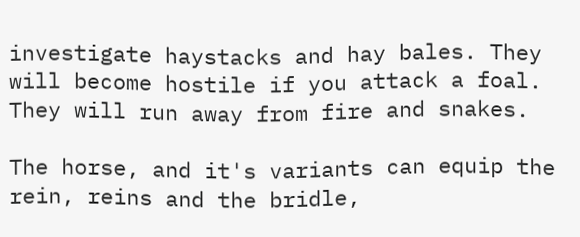investigate haystacks and hay bales. They will become hostile if you attack a foal. They will run away from fire and snakes.

The horse, and it's variants can equip the rein, reins and the bridle,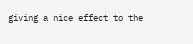giving a nice effect to the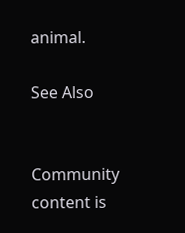animal.

See Also


Community content is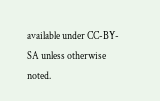available under CC-BY-SA unless otherwise noted.